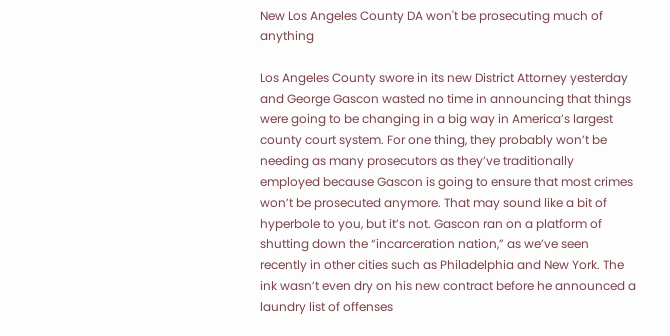New Los Angeles County DA won't be prosecuting much of anything

Los Angeles County swore in its new District Attorney yesterday and George Gascon wasted no time in announcing that things were going to be changing in a big way in America’s largest county court system. For one thing, they probably won’t be needing as many prosecutors as they’ve traditionally employed because Gascon is going to ensure that most crimes won’t be prosecuted anymore. That may sound like a bit of hyperbole to you, but it’s not. Gascon ran on a platform of shutting down the “incarceration nation,” as we’ve seen recently in other cities such as Philadelphia and New York. The ink wasn’t even dry on his new contract before he announced a laundry list of offenses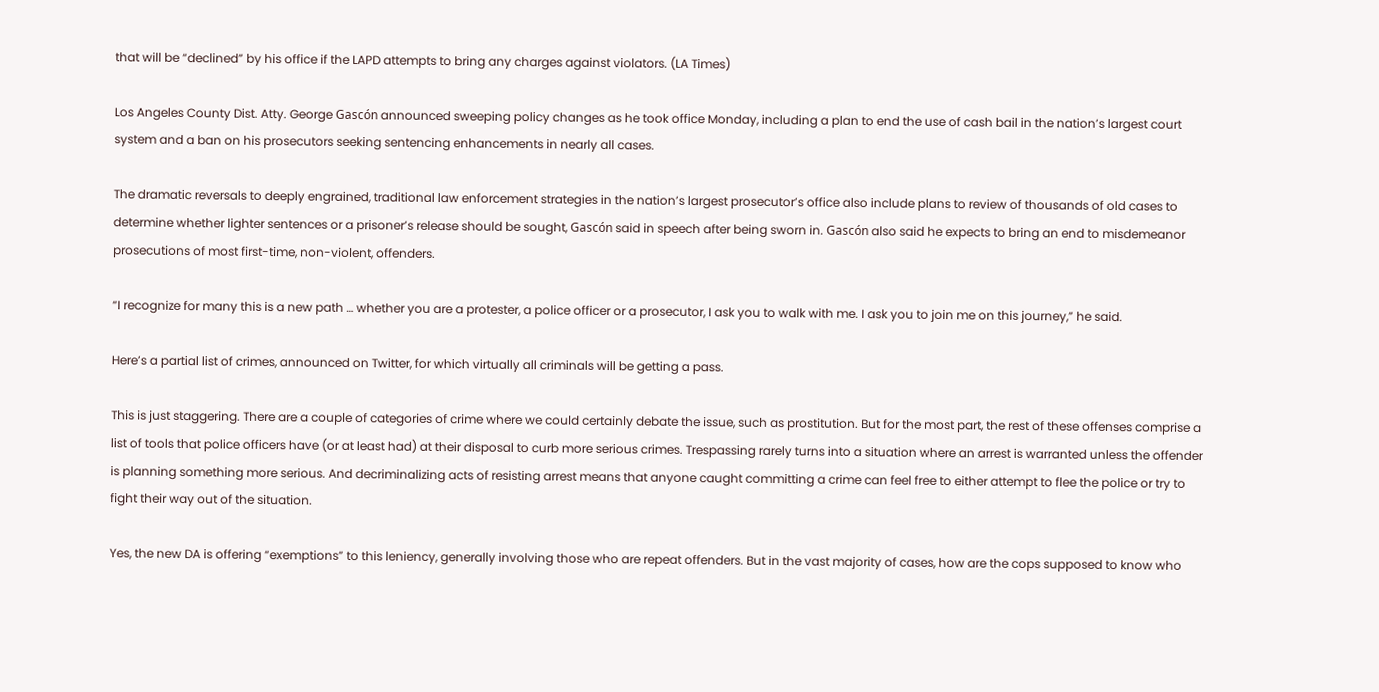that will be “declined” by his office if the LAPD attempts to bring any charges against violators. (LA Times)

Los Angeles County Dist. Atty. George Gascón announced sweeping policy changes as he took office Monday, including a plan to end the use of cash bail in the nation’s largest court system and a ban on his prosecutors seeking sentencing enhancements in nearly all cases.

The dramatic reversals to deeply engrained, traditional law enforcement strategies in the nation’s largest prosecutor’s office also include plans to review of thousands of old cases to determine whether lighter sentences or a prisoner’s release should be sought, Gascón said in speech after being sworn in. Gascón also said he expects to bring an end to misdemeanor prosecutions of most first-time, non-violent, offenders.

“I recognize for many this is a new path … whether you are a protester, a police officer or a prosecutor, I ask you to walk with me. I ask you to join me on this journey,” he said.

Here’s a partial list of crimes, announced on Twitter, for which virtually all criminals will be getting a pass.

This is just staggering. There are a couple of categories of crime where we could certainly debate the issue, such as prostitution. But for the most part, the rest of these offenses comprise a list of tools that police officers have (or at least had) at their disposal to curb more serious crimes. Trespassing rarely turns into a situation where an arrest is warranted unless the offender is planning something more serious. And decriminalizing acts of resisting arrest means that anyone caught committing a crime can feel free to either attempt to flee the police or try to fight their way out of the situation.

Yes, the new DA is offering “exemptions” to this leniency, generally involving those who are repeat offenders. But in the vast majority of cases, how are the cops supposed to know who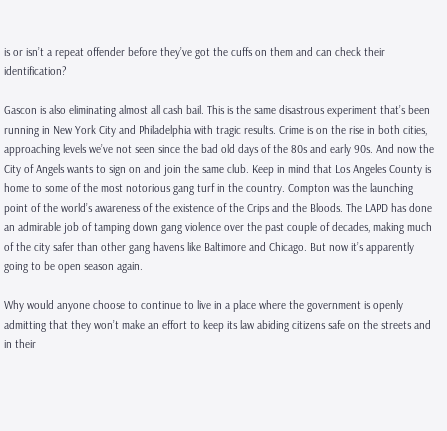is or isn’t a repeat offender before they’ve got the cuffs on them and can check their identification?

Gascon is also eliminating almost all cash bail. This is the same disastrous experiment that’s been running in New York City and Philadelphia with tragic results. Crime is on the rise in both cities, approaching levels we’ve not seen since the bad old days of the 80s and early 90s. And now the City of Angels wants to sign on and join the same club. Keep in mind that Los Angeles County is home to some of the most notorious gang turf in the country. Compton was the launching point of the world’s awareness of the existence of the Crips and the Bloods. The LAPD has done an admirable job of tamping down gang violence over the past couple of decades, making much of the city safer than other gang havens like Baltimore and Chicago. But now it’s apparently going to be open season again.

Why would anyone choose to continue to live in a place where the government is openly admitting that they won’t make an effort to keep its law abiding citizens safe on the streets and in their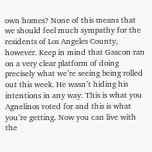own homes? None of this means that we should feel much sympathy for the residents of Los Angeles County, however. Keep in mind that Gascon ran on a very clear platform of doing precisely what we’re seeing being rolled out this week. He wasn’t hiding his intentions in any way. This is what you Agnelinos voted for and this is what you’re getting. Now you can live with the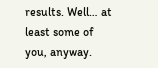results. Well… at least some of you, anyway.